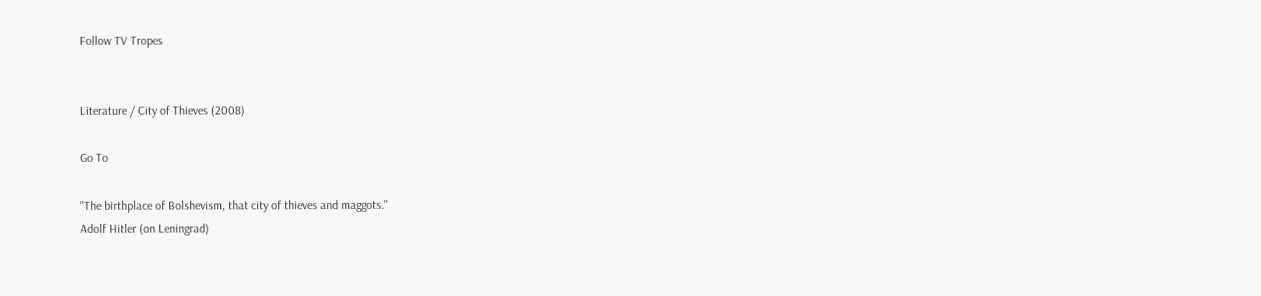Follow TV Tropes


Literature / City of Thieves (2008)

Go To

"The birthplace of Bolshevism, that city of thieves and maggots."
Adolf Hitler (on Leningrad)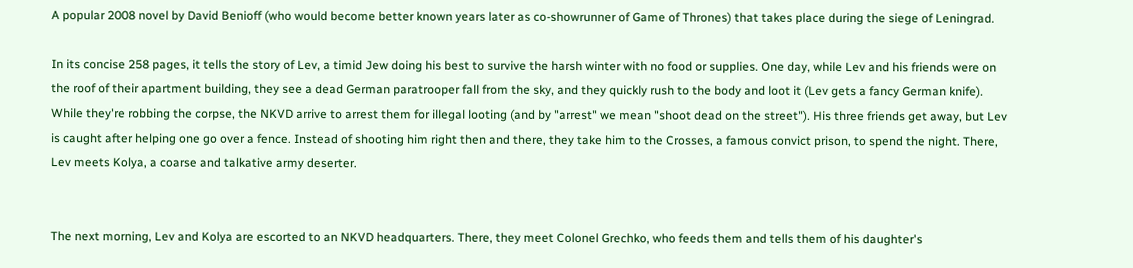A popular 2008 novel by David Benioff (who would become better known years later as co-showrunner of Game of Thrones) that takes place during the siege of Leningrad.

In its concise 258 pages, it tells the story of Lev, a timid Jew doing his best to survive the harsh winter with no food or supplies. One day, while Lev and his friends were on the roof of their apartment building, they see a dead German paratrooper fall from the sky, and they quickly rush to the body and loot it (Lev gets a fancy German knife). While they're robbing the corpse, the NKVD arrive to arrest them for illegal looting (and by "arrest" we mean "shoot dead on the street"). His three friends get away, but Lev is caught after helping one go over a fence. Instead of shooting him right then and there, they take him to the Crosses, a famous convict prison, to spend the night. There, Lev meets Kolya, a coarse and talkative army deserter.


The next morning, Lev and Kolya are escorted to an NKVD headquarters. There, they meet Colonel Grechko, who feeds them and tells them of his daughter's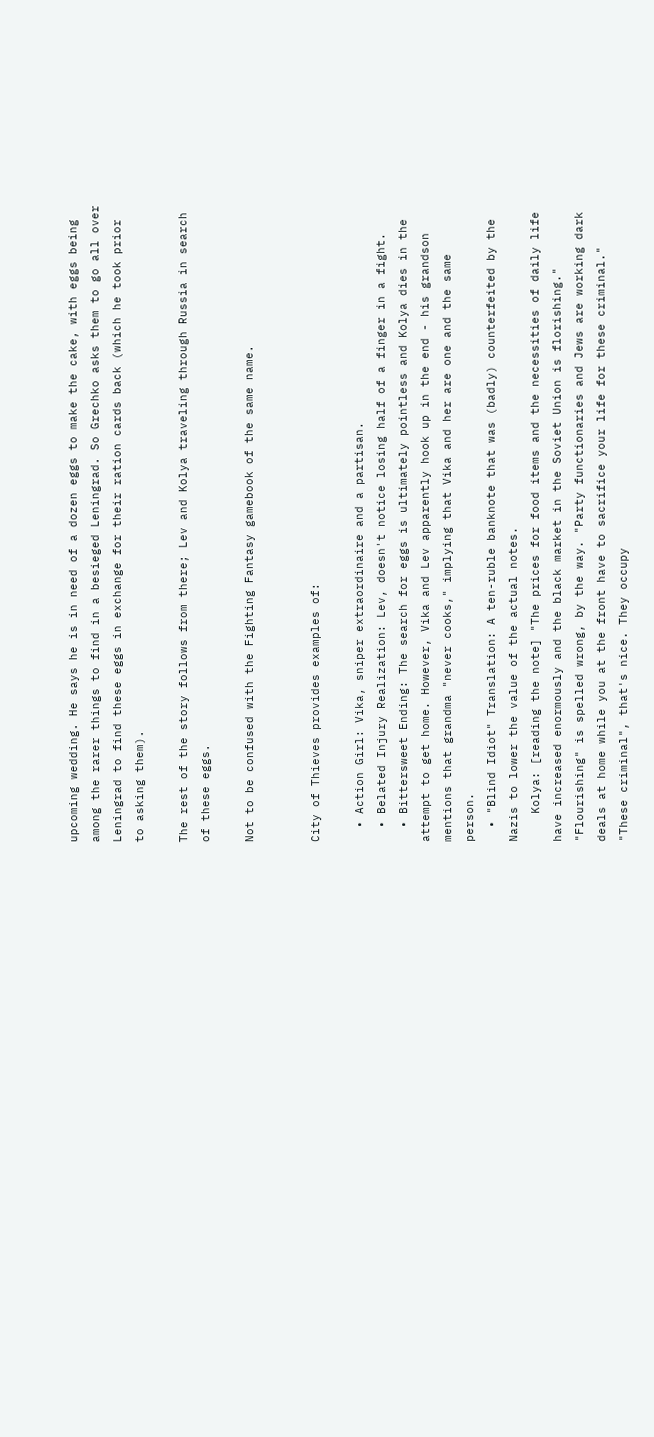upcoming wedding. He says he is in need of a dozen eggs to make the cake, with eggs being among the rarer things to find in a besieged Leningrad. So Grechko asks them to go all over Leningrad to find these eggs in exchange for their ration cards back (which he took prior to asking them).

The rest of the story follows from there; Lev and Kolya traveling through Russia in search of these eggs.

Not to be confused with the Fighting Fantasy gamebook of the same name.


City of Thieves provides examples of:

  • Action Girl: Vika, sniper extraordinaire and a partisan.
  • Belated Injury Realization: Lev, doesn't notice losing half of a finger in a fight.
  • Bittersweet Ending: The search for eggs is ultimately pointless and Kolya dies in the attempt to get home. However, Vika and Lev apparently hook up in the end - his grandson mentions that grandma "never cooks," implying that Vika and her are one and the same person.
  • "Blind Idiot" Translation: A ten-ruble banknote that was (badly) counterfeited by the Nazis to lower the value of the actual notes.
    Kolya: [reading the note] "The prices for food items and the necessities of daily life have increased enormously and the black market in the Soviet Union is florishing." "Flourishing" is spelled wrong, by the way. "Party functionaries and Jews are working dark deals at home while you at the front have to sacrifice your life for these criminal." "These criminal", that's nice. They occupy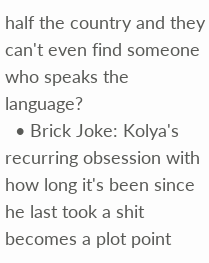half the country and they can't even find someone who speaks the language?
  • Brick Joke: Kolya's recurring obsession with how long it's been since he last took a shit becomes a plot point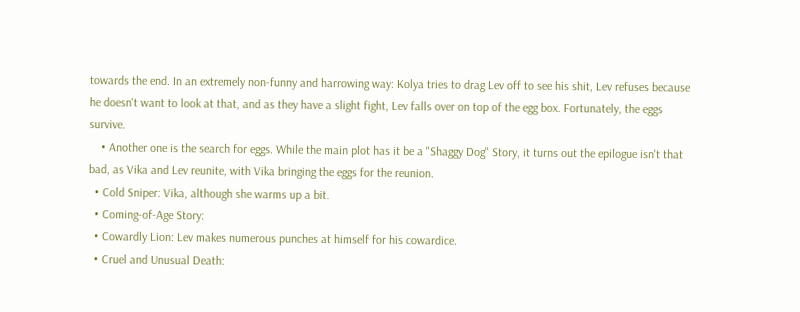towards the end. In an extremely non-funny and harrowing way: Kolya tries to drag Lev off to see his shit, Lev refuses because he doesn't want to look at that, and as they have a slight fight, Lev falls over on top of the egg box. Fortunately, the eggs survive.
    • Another one is the search for eggs. While the main plot has it be a "Shaggy Dog" Story, it turns out the epilogue isn't that bad, as Vika and Lev reunite, with Vika bringing the eggs for the reunion.
  • Cold Sniper: Vika, although she warms up a bit.
  • Coming-of-Age Story:
  • Cowardly Lion: Lev makes numerous punches at himself for his cowardice.
  • Cruel and Unusual Death: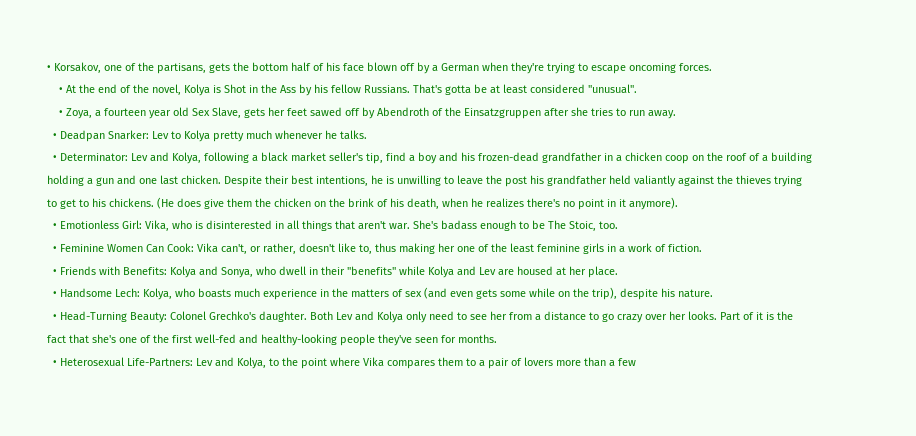• Korsakov, one of the partisans, gets the bottom half of his face blown off by a German when they're trying to escape oncoming forces.
    • At the end of the novel, Kolya is Shot in the Ass by his fellow Russians. That's gotta be at least considered "unusual".
    • Zoya, a fourteen year old Sex Slave, gets her feet sawed off by Abendroth of the Einsatzgruppen after she tries to run away.
  • Deadpan Snarker: Lev to Kolya pretty much whenever he talks.
  • Determinator: Lev and Kolya, following a black market seller's tip, find a boy and his frozen-dead grandfather in a chicken coop on the roof of a building holding a gun and one last chicken. Despite their best intentions, he is unwilling to leave the post his grandfather held valiantly against the thieves trying to get to his chickens. (He does give them the chicken on the brink of his death, when he realizes there's no point in it anymore).
  • Emotionless Girl: Vika, who is disinterested in all things that aren't war. She's badass enough to be The Stoic, too.
  • Feminine Women Can Cook: Vika can't, or rather, doesn't like to, thus making her one of the least feminine girls in a work of fiction.
  • Friends with Benefits: Kolya and Sonya, who dwell in their "benefits" while Kolya and Lev are housed at her place.
  • Handsome Lech: Kolya, who boasts much experience in the matters of sex (and even gets some while on the trip), despite his nature.
  • Head-Turning Beauty: Colonel Grechko's daughter. Both Lev and Kolya only need to see her from a distance to go crazy over her looks. Part of it is the fact that she's one of the first well-fed and healthy-looking people they've seen for months.
  • Heterosexual Life-Partners: Lev and Kolya, to the point where Vika compares them to a pair of lovers more than a few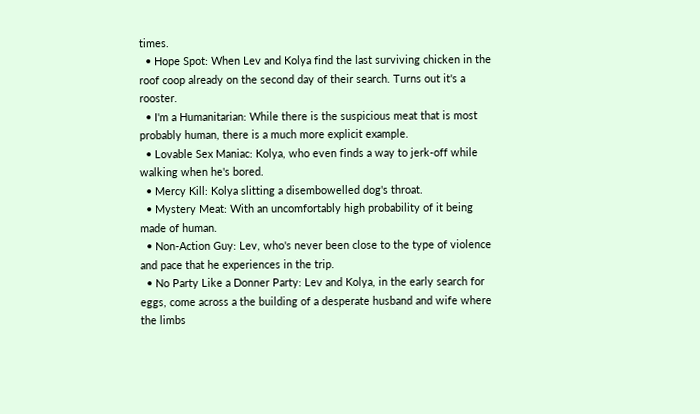times.
  • Hope Spot: When Lev and Kolya find the last surviving chicken in the roof coop already on the second day of their search. Turns out it's a rooster.
  • I'm a Humanitarian: While there is the suspicious meat that is most probably human, there is a much more explicit example.
  • Lovable Sex Maniac: Kolya, who even finds a way to jerk-off while walking when he's bored.
  • Mercy Kill: Kolya slitting a disembowelled dog's throat.
  • Mystery Meat: With an uncomfortably high probability of it being made of human.
  • Non-Action Guy: Lev, who's never been close to the type of violence and pace that he experiences in the trip.
  • No Party Like a Donner Party: Lev and Kolya, in the early search for eggs, come across a the building of a desperate husband and wife where the limbs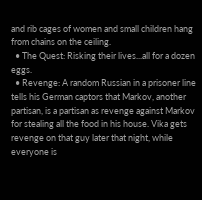and rib cages of women and small children hang from chains on the ceiling.
  • The Quest: Risking their lives...all for a dozen eggs.
  • Revenge: A random Russian in a prisoner line tells his German captors that Markov, another partisan, is a partisan as revenge against Markov for stealing all the food in his house. Vika gets revenge on that guy later that night, while everyone is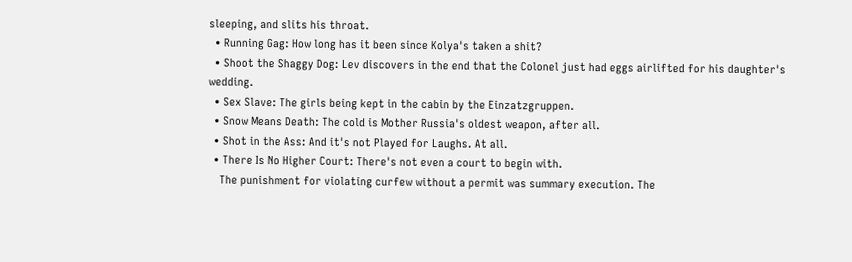sleeping, and slits his throat.
  • Running Gag: How long has it been since Kolya's taken a shit?
  • Shoot the Shaggy Dog: Lev discovers in the end that the Colonel just had eggs airlifted for his daughter's wedding.
  • Sex Slave: The girls being kept in the cabin by the Einzatzgruppen.
  • Snow Means Death: The cold is Mother Russia's oldest weapon, after all.
  • Shot in the Ass: And it's not Played for Laughs. At all.
  • There Is No Higher Court: There's not even a court to begin with.
    The punishment for violating curfew without a permit was summary execution. The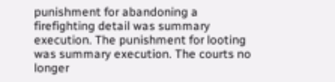punishment for abandoning a firefighting detail was summary execution. The punishment for looting was summary execution. The courts no longer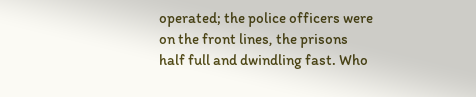operated; the police officers were on the front lines, the prisons half full and dwindling fast. Who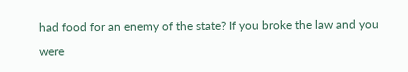had food for an enemy of the state? If you broke the law and you were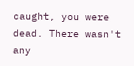caught, you were dead. There wasn't any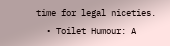time for legal niceties.
  • Toilet Humour: A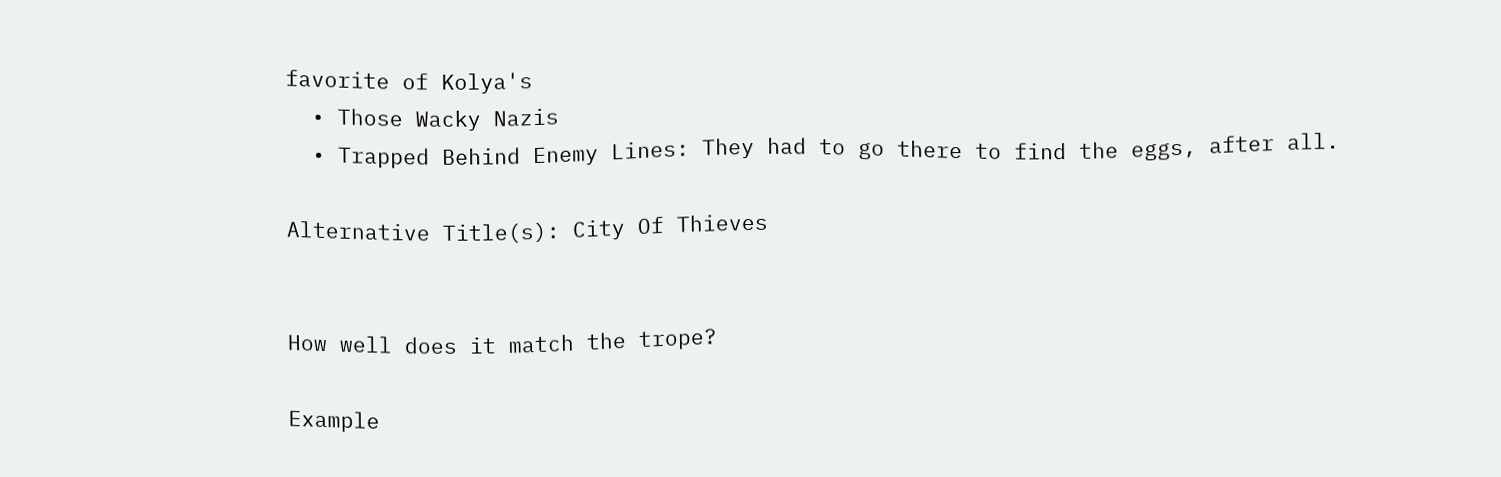favorite of Kolya's
  • Those Wacky Nazis
  • Trapped Behind Enemy Lines: They had to go there to find the eggs, after all.

Alternative Title(s): City Of Thieves


How well does it match the trope?

Example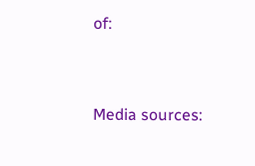of:


Media sources: